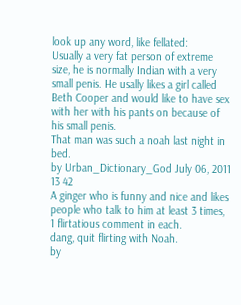look up any word, like fellated:
Usually a very fat person of extreme size, he is normally Indian with a very small penis. He usally likes a girl called Beth Cooper and would like to have sex with her with his pants on because of his small penis.
That man was such a noah last night in bed.
by Urban_Dictionary_God July 06, 2011
13 42
A ginger who is funny and nice and likes people who talk to him at least 3 times, 1 flirtatious comment in each.
dang, quit flirting with Noah.
by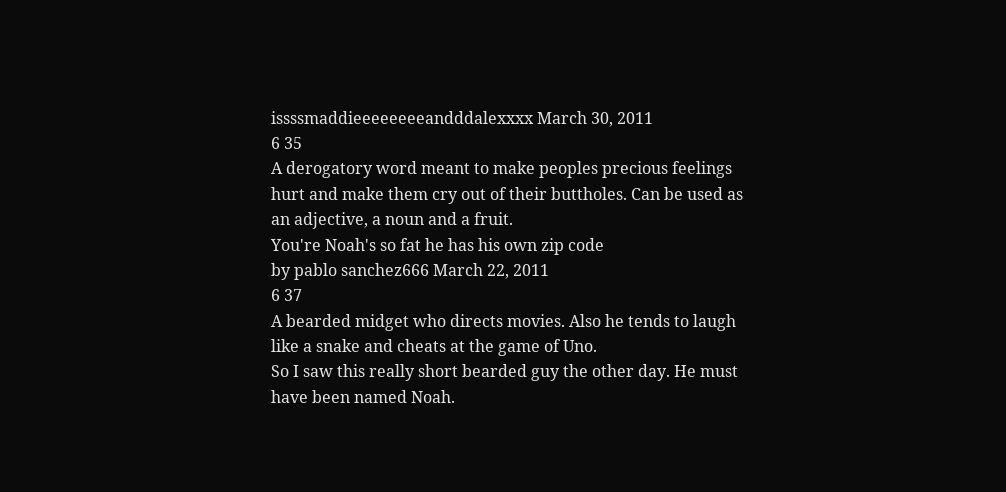issssmaddieeeeeeeeandddalexxxx March 30, 2011
6 35
A derogatory word meant to make peoples precious feelings hurt and make them cry out of their buttholes. Can be used as an adjective, a noun and a fruit.
You're Noah's so fat he has his own zip code
by pablo sanchez666 March 22, 2011
6 37
A bearded midget who directs movies. Also he tends to laugh like a snake and cheats at the game of Uno.
So I saw this really short bearded guy the other day. He must have been named Noah.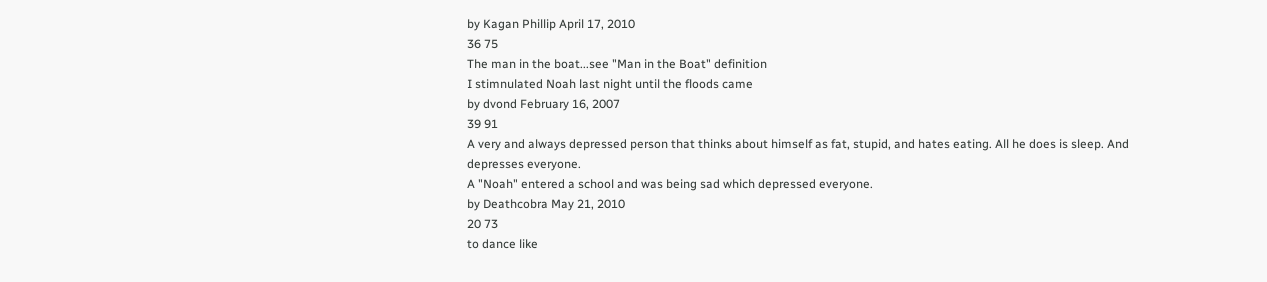by Kagan Phillip April 17, 2010
36 75
The man in the boat...see "Man in the Boat" definition
I stimnulated Noah last night until the floods came
by dvond February 16, 2007
39 91
A very and always depressed person that thinks about himself as fat, stupid, and hates eating. All he does is sleep. And depresses everyone.
A "Noah" entered a school and was being sad which depressed everyone.
by Deathcobra May 21, 2010
20 73
to dance like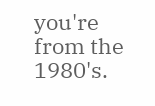you're from the 1980's.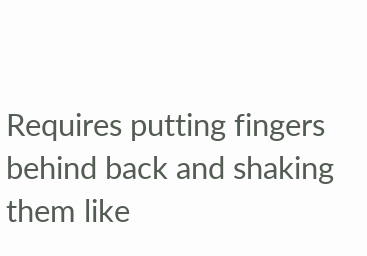Requires putting fingers behind back and shaking them like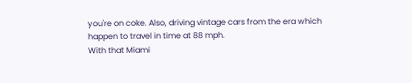you're on coke. Also, driving vintage cars from the era which happen to travel in time at 88 mph.
With that Miami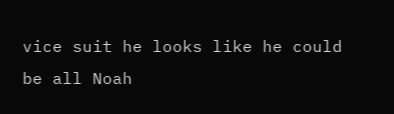vice suit he looks like he could be all Noah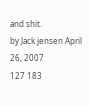and shit.
by Jack jensen April 26, 2007
127 183